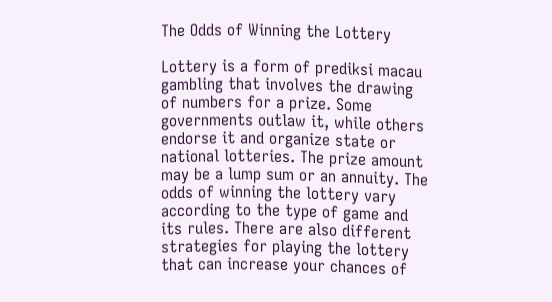The Odds of Winning the Lottery

Lottery is a form of prediksi macau gambling that involves the drawing of numbers for a prize. Some governments outlaw it, while others endorse it and organize state or national lotteries. The prize amount may be a lump sum or an annuity. The odds of winning the lottery vary according to the type of game and its rules. There are also different strategies for playing the lottery that can increase your chances of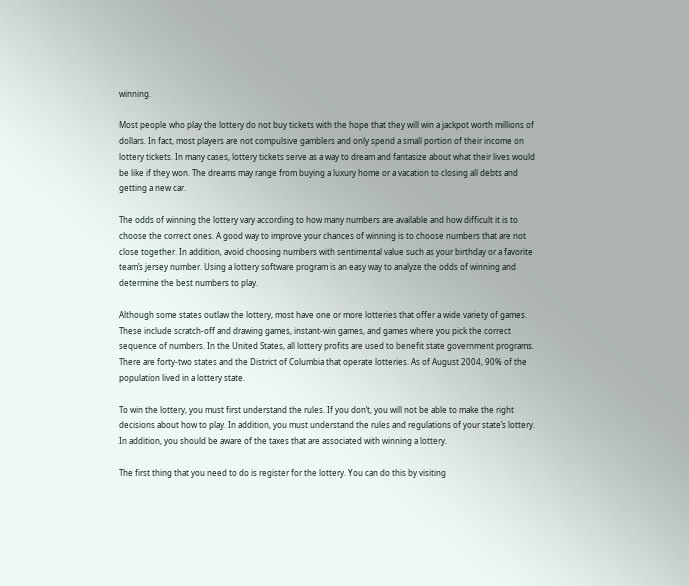winning.

Most people who play the lottery do not buy tickets with the hope that they will win a jackpot worth millions of dollars. In fact, most players are not compulsive gamblers and only spend a small portion of their income on lottery tickets. In many cases, lottery tickets serve as a way to dream and fantasize about what their lives would be like if they won. The dreams may range from buying a luxury home or a vacation to closing all debts and getting a new car.

The odds of winning the lottery vary according to how many numbers are available and how difficult it is to choose the correct ones. A good way to improve your chances of winning is to choose numbers that are not close together. In addition, avoid choosing numbers with sentimental value such as your birthday or a favorite team’s jersey number. Using a lottery software program is an easy way to analyze the odds of winning and determine the best numbers to play.

Although some states outlaw the lottery, most have one or more lotteries that offer a wide variety of games. These include scratch-off and drawing games, instant-win games, and games where you pick the correct sequence of numbers. In the United States, all lottery profits are used to benefit state government programs. There are forty-two states and the District of Columbia that operate lotteries. As of August 2004, 90% of the population lived in a lottery state.

To win the lottery, you must first understand the rules. If you don’t, you will not be able to make the right decisions about how to play. In addition, you must understand the rules and regulations of your state’s lottery. In addition, you should be aware of the taxes that are associated with winning a lottery.

The first thing that you need to do is register for the lottery. You can do this by visiting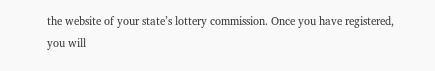the website of your state’s lottery commission. Once you have registered, you will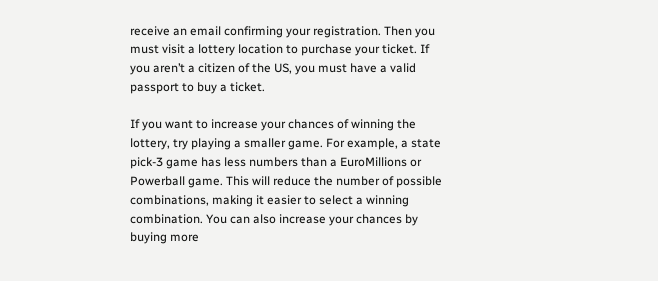receive an email confirming your registration. Then you must visit a lottery location to purchase your ticket. If you aren’t a citizen of the US, you must have a valid passport to buy a ticket.

If you want to increase your chances of winning the lottery, try playing a smaller game. For example, a state pick-3 game has less numbers than a EuroMillions or Powerball game. This will reduce the number of possible combinations, making it easier to select a winning combination. You can also increase your chances by buying more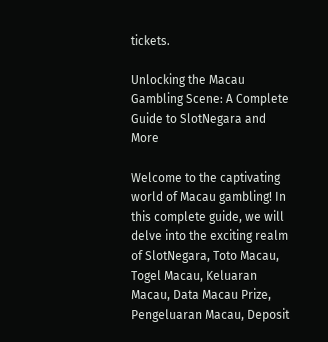tickets.

Unlocking the Macau Gambling Scene: A Complete Guide to SlotNegara and More

Welcome to the captivating world of Macau gambling! In this complete guide, we will delve into the exciting realm of SlotNegara, Toto Macau, Togel Macau, Keluaran Macau, Data Macau Prize, Pengeluaran Macau, Deposit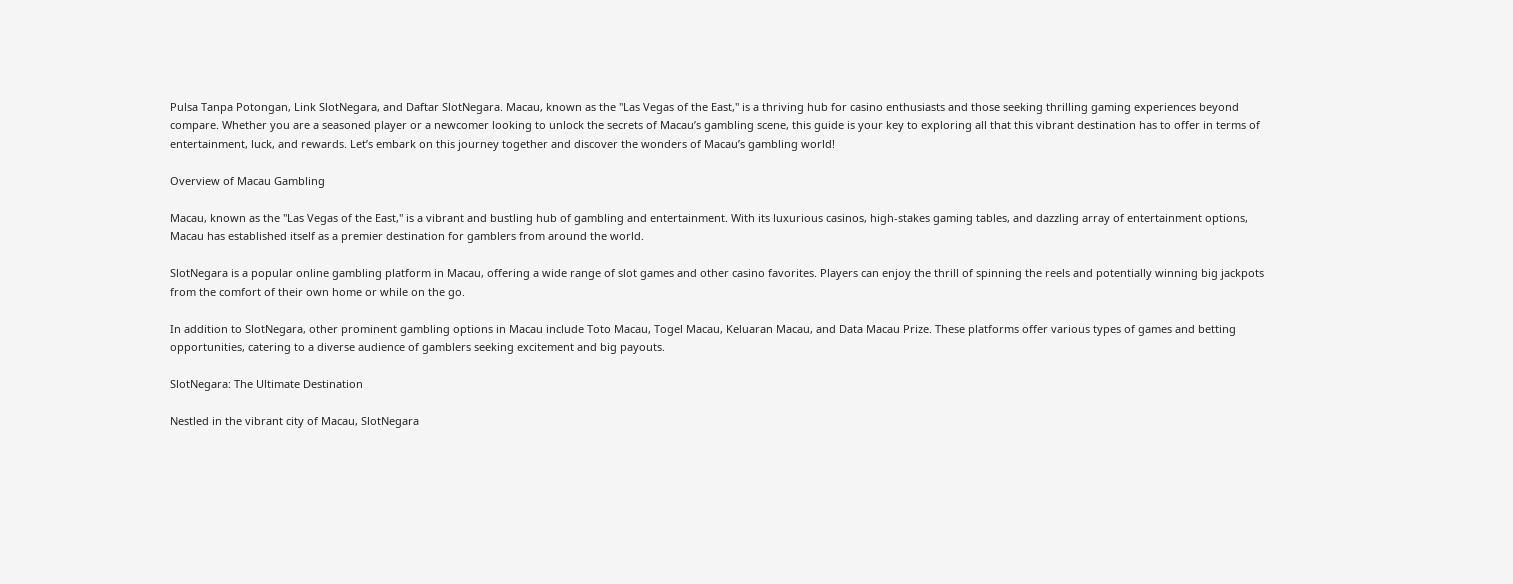Pulsa Tanpa Potongan, Link SlotNegara, and Daftar SlotNegara. Macau, known as the "Las Vegas of the East," is a thriving hub for casino enthusiasts and those seeking thrilling gaming experiences beyond compare. Whether you are a seasoned player or a newcomer looking to unlock the secrets of Macau’s gambling scene, this guide is your key to exploring all that this vibrant destination has to offer in terms of entertainment, luck, and rewards. Let’s embark on this journey together and discover the wonders of Macau’s gambling world!

Overview of Macau Gambling

Macau, known as the "Las Vegas of the East," is a vibrant and bustling hub of gambling and entertainment. With its luxurious casinos, high-stakes gaming tables, and dazzling array of entertainment options, Macau has established itself as a premier destination for gamblers from around the world.

SlotNegara is a popular online gambling platform in Macau, offering a wide range of slot games and other casino favorites. Players can enjoy the thrill of spinning the reels and potentially winning big jackpots from the comfort of their own home or while on the go.

In addition to SlotNegara, other prominent gambling options in Macau include Toto Macau, Togel Macau, Keluaran Macau, and Data Macau Prize. These platforms offer various types of games and betting opportunities, catering to a diverse audience of gamblers seeking excitement and big payouts.

SlotNegara: The Ultimate Destination

Nestled in the vibrant city of Macau, SlotNegara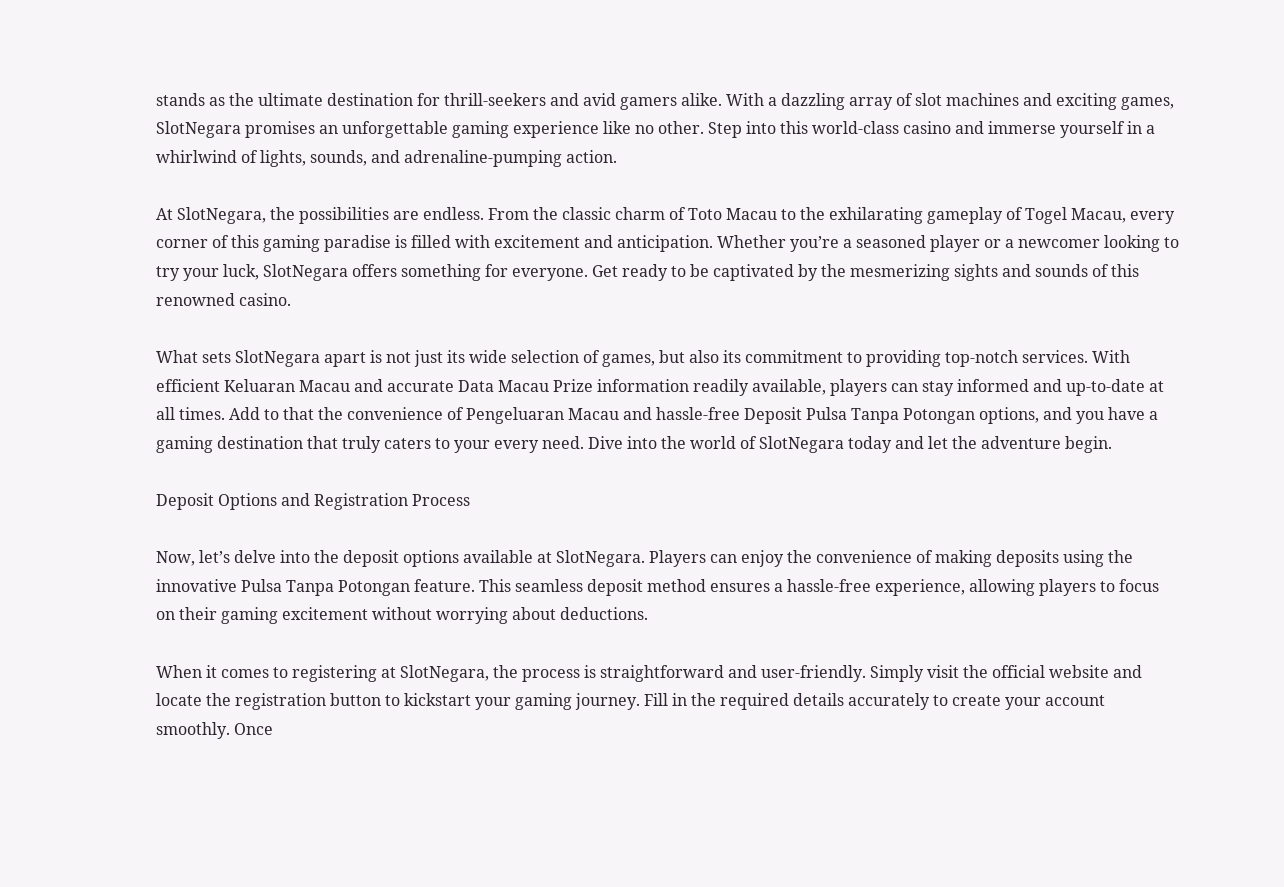stands as the ultimate destination for thrill-seekers and avid gamers alike. With a dazzling array of slot machines and exciting games, SlotNegara promises an unforgettable gaming experience like no other. Step into this world-class casino and immerse yourself in a whirlwind of lights, sounds, and adrenaline-pumping action.

At SlotNegara, the possibilities are endless. From the classic charm of Toto Macau to the exhilarating gameplay of Togel Macau, every corner of this gaming paradise is filled with excitement and anticipation. Whether you’re a seasoned player or a newcomer looking to try your luck, SlotNegara offers something for everyone. Get ready to be captivated by the mesmerizing sights and sounds of this renowned casino.

What sets SlotNegara apart is not just its wide selection of games, but also its commitment to providing top-notch services. With efficient Keluaran Macau and accurate Data Macau Prize information readily available, players can stay informed and up-to-date at all times. Add to that the convenience of Pengeluaran Macau and hassle-free Deposit Pulsa Tanpa Potongan options, and you have a gaming destination that truly caters to your every need. Dive into the world of SlotNegara today and let the adventure begin.

Deposit Options and Registration Process

Now, let’s delve into the deposit options available at SlotNegara. Players can enjoy the convenience of making deposits using the innovative Pulsa Tanpa Potongan feature. This seamless deposit method ensures a hassle-free experience, allowing players to focus on their gaming excitement without worrying about deductions.

When it comes to registering at SlotNegara, the process is straightforward and user-friendly. Simply visit the official website and locate the registration button to kickstart your gaming journey. Fill in the required details accurately to create your account smoothly. Once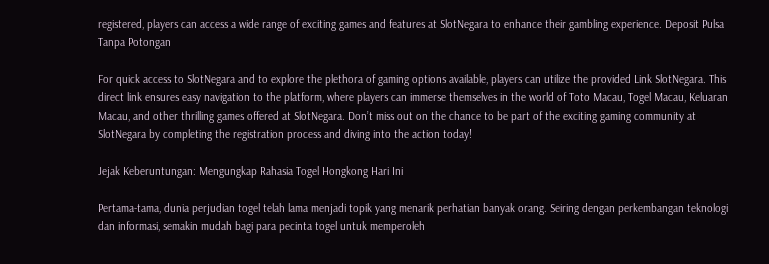registered, players can access a wide range of exciting games and features at SlotNegara to enhance their gambling experience. Deposit Pulsa Tanpa Potongan

For quick access to SlotNegara and to explore the plethora of gaming options available, players can utilize the provided Link SlotNegara. This direct link ensures easy navigation to the platform, where players can immerse themselves in the world of Toto Macau, Togel Macau, Keluaran Macau, and other thrilling games offered at SlotNegara. Don’t miss out on the chance to be part of the exciting gaming community at SlotNegara by completing the registration process and diving into the action today!

Jejak Keberuntungan: Mengungkap Rahasia Togel Hongkong Hari Ini

Pertama-tama, dunia perjudian togel telah lama menjadi topik yang menarik perhatian banyak orang. Seiring dengan perkembangan teknologi dan informasi, semakin mudah bagi para pecinta togel untuk memperoleh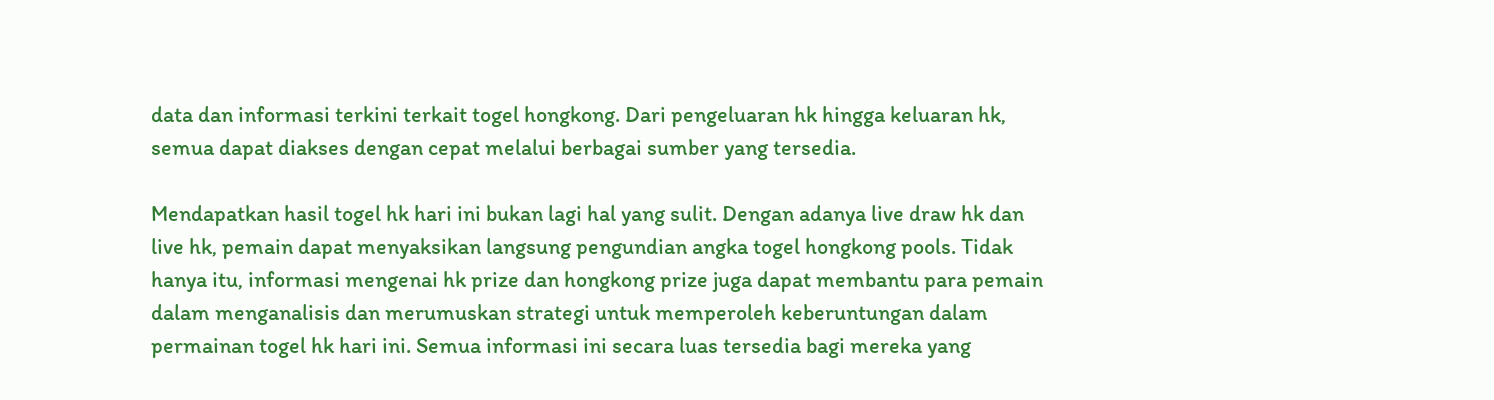data dan informasi terkini terkait togel hongkong. Dari pengeluaran hk hingga keluaran hk, semua dapat diakses dengan cepat melalui berbagai sumber yang tersedia.

Mendapatkan hasil togel hk hari ini bukan lagi hal yang sulit. Dengan adanya live draw hk dan live hk, pemain dapat menyaksikan langsung pengundian angka togel hongkong pools. Tidak hanya itu, informasi mengenai hk prize dan hongkong prize juga dapat membantu para pemain dalam menganalisis dan merumuskan strategi untuk memperoleh keberuntungan dalam permainan togel hk hari ini. Semua informasi ini secara luas tersedia bagi mereka yang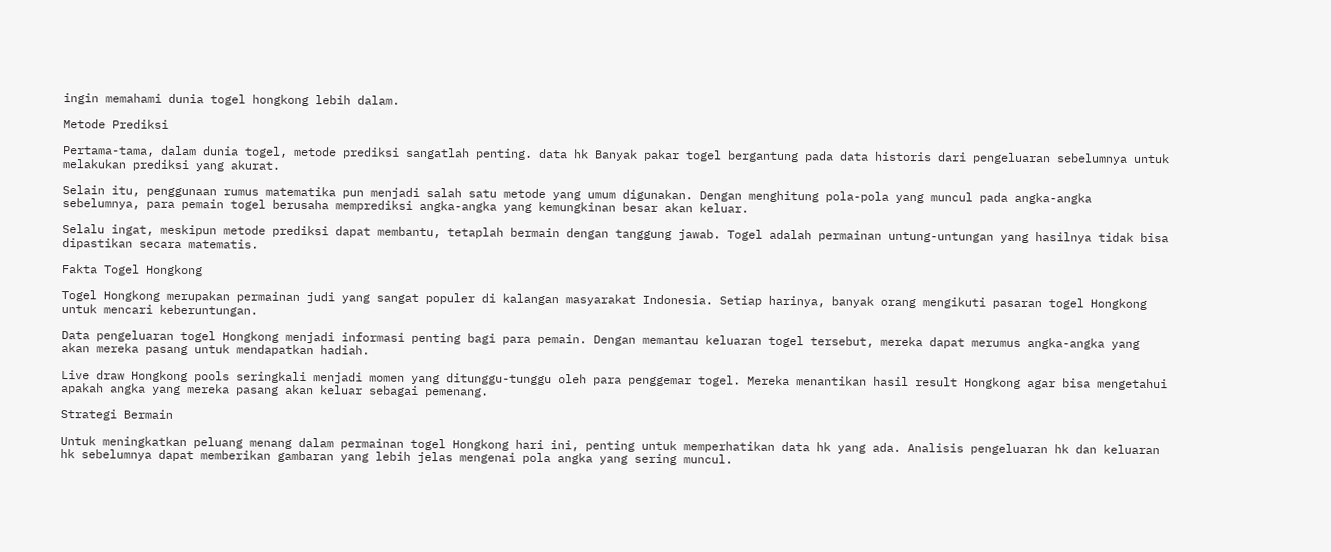ingin memahami dunia togel hongkong lebih dalam.

Metode Prediksi

Pertama-tama, dalam dunia togel, metode prediksi sangatlah penting. data hk Banyak pakar togel bergantung pada data historis dari pengeluaran sebelumnya untuk melakukan prediksi yang akurat.

Selain itu, penggunaan rumus matematika pun menjadi salah satu metode yang umum digunakan. Dengan menghitung pola-pola yang muncul pada angka-angka sebelumnya, para pemain togel berusaha memprediksi angka-angka yang kemungkinan besar akan keluar.

Selalu ingat, meskipun metode prediksi dapat membantu, tetaplah bermain dengan tanggung jawab. Togel adalah permainan untung-untungan yang hasilnya tidak bisa dipastikan secara matematis.

Fakta Togel Hongkong

Togel Hongkong merupakan permainan judi yang sangat populer di kalangan masyarakat Indonesia. Setiap harinya, banyak orang mengikuti pasaran togel Hongkong untuk mencari keberuntungan.

Data pengeluaran togel Hongkong menjadi informasi penting bagi para pemain. Dengan memantau keluaran togel tersebut, mereka dapat merumus angka-angka yang akan mereka pasang untuk mendapatkan hadiah.

Live draw Hongkong pools seringkali menjadi momen yang ditunggu-tunggu oleh para penggemar togel. Mereka menantikan hasil result Hongkong agar bisa mengetahui apakah angka yang mereka pasang akan keluar sebagai pemenang.

Strategi Bermain

Untuk meningkatkan peluang menang dalam permainan togel Hongkong hari ini, penting untuk memperhatikan data hk yang ada. Analisis pengeluaran hk dan keluaran hk sebelumnya dapat memberikan gambaran yang lebih jelas mengenai pola angka yang sering muncul.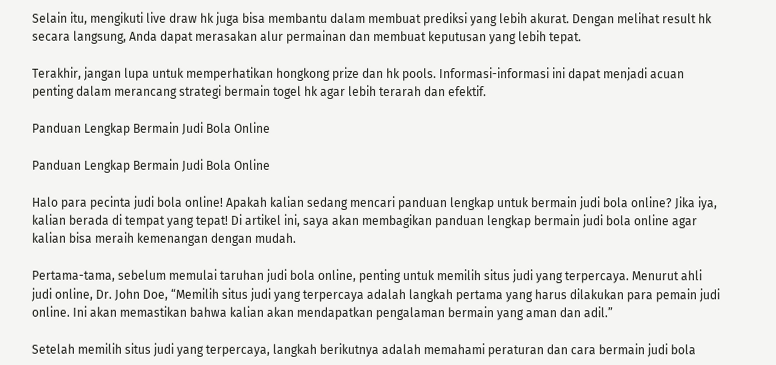Selain itu, mengikuti live draw hk juga bisa membantu dalam membuat prediksi yang lebih akurat. Dengan melihat result hk secara langsung, Anda dapat merasakan alur permainan dan membuat keputusan yang lebih tepat.

Terakhir, jangan lupa untuk memperhatikan hongkong prize dan hk pools. Informasi-informasi ini dapat menjadi acuan penting dalam merancang strategi bermain togel hk agar lebih terarah dan efektif.

Panduan Lengkap Bermain Judi Bola Online

Panduan Lengkap Bermain Judi Bola Online

Halo para pecinta judi bola online! Apakah kalian sedang mencari panduan lengkap untuk bermain judi bola online? Jika iya, kalian berada di tempat yang tepat! Di artikel ini, saya akan membagikan panduan lengkap bermain judi bola online agar kalian bisa meraih kemenangan dengan mudah.

Pertama-tama, sebelum memulai taruhan judi bola online, penting untuk memilih situs judi yang terpercaya. Menurut ahli judi online, Dr. John Doe, “Memilih situs judi yang terpercaya adalah langkah pertama yang harus dilakukan para pemain judi online. Ini akan memastikan bahwa kalian akan mendapatkan pengalaman bermain yang aman dan adil.”

Setelah memilih situs judi yang terpercaya, langkah berikutnya adalah memahami peraturan dan cara bermain judi bola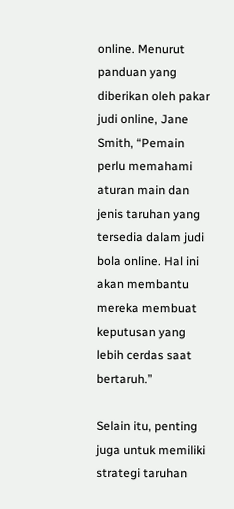online. Menurut panduan yang diberikan oleh pakar judi online, Jane Smith, “Pemain perlu memahami aturan main dan jenis taruhan yang tersedia dalam judi bola online. Hal ini akan membantu mereka membuat keputusan yang lebih cerdas saat bertaruh.”

Selain itu, penting juga untuk memiliki strategi taruhan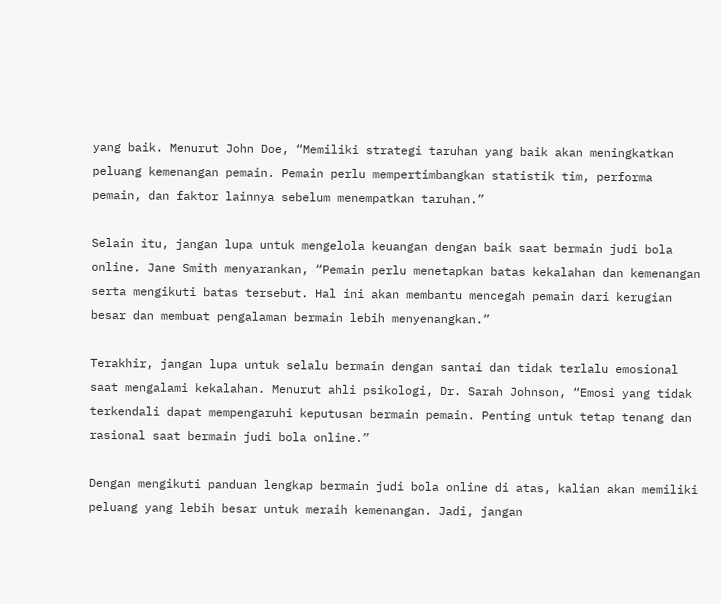yang baik. Menurut John Doe, “Memiliki strategi taruhan yang baik akan meningkatkan peluang kemenangan pemain. Pemain perlu mempertimbangkan statistik tim, performa pemain, dan faktor lainnya sebelum menempatkan taruhan.”

Selain itu, jangan lupa untuk mengelola keuangan dengan baik saat bermain judi bola online. Jane Smith menyarankan, “Pemain perlu menetapkan batas kekalahan dan kemenangan serta mengikuti batas tersebut. Hal ini akan membantu mencegah pemain dari kerugian besar dan membuat pengalaman bermain lebih menyenangkan.”

Terakhir, jangan lupa untuk selalu bermain dengan santai dan tidak terlalu emosional saat mengalami kekalahan. Menurut ahli psikologi, Dr. Sarah Johnson, “Emosi yang tidak terkendali dapat mempengaruhi keputusan bermain pemain. Penting untuk tetap tenang dan rasional saat bermain judi bola online.”

Dengan mengikuti panduan lengkap bermain judi bola online di atas, kalian akan memiliki peluang yang lebih besar untuk meraih kemenangan. Jadi, jangan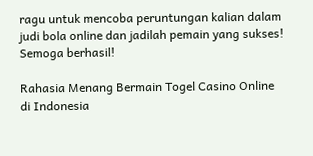ragu untuk mencoba peruntungan kalian dalam judi bola online dan jadilah pemain yang sukses! Semoga berhasil!

Rahasia Menang Bermain Togel Casino Online di Indonesia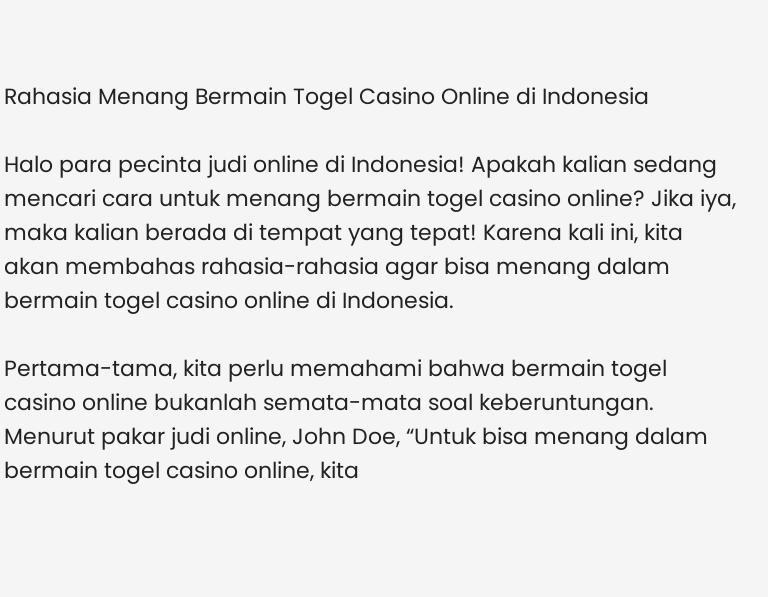Rahasia Menang Bermain Togel Casino Online di Indonesia

Halo para pecinta judi online di Indonesia! Apakah kalian sedang mencari cara untuk menang bermain togel casino online? Jika iya, maka kalian berada di tempat yang tepat! Karena kali ini, kita akan membahas rahasia-rahasia agar bisa menang dalam bermain togel casino online di Indonesia.

Pertama-tama, kita perlu memahami bahwa bermain togel casino online bukanlah semata-mata soal keberuntungan. Menurut pakar judi online, John Doe, “Untuk bisa menang dalam bermain togel casino online, kita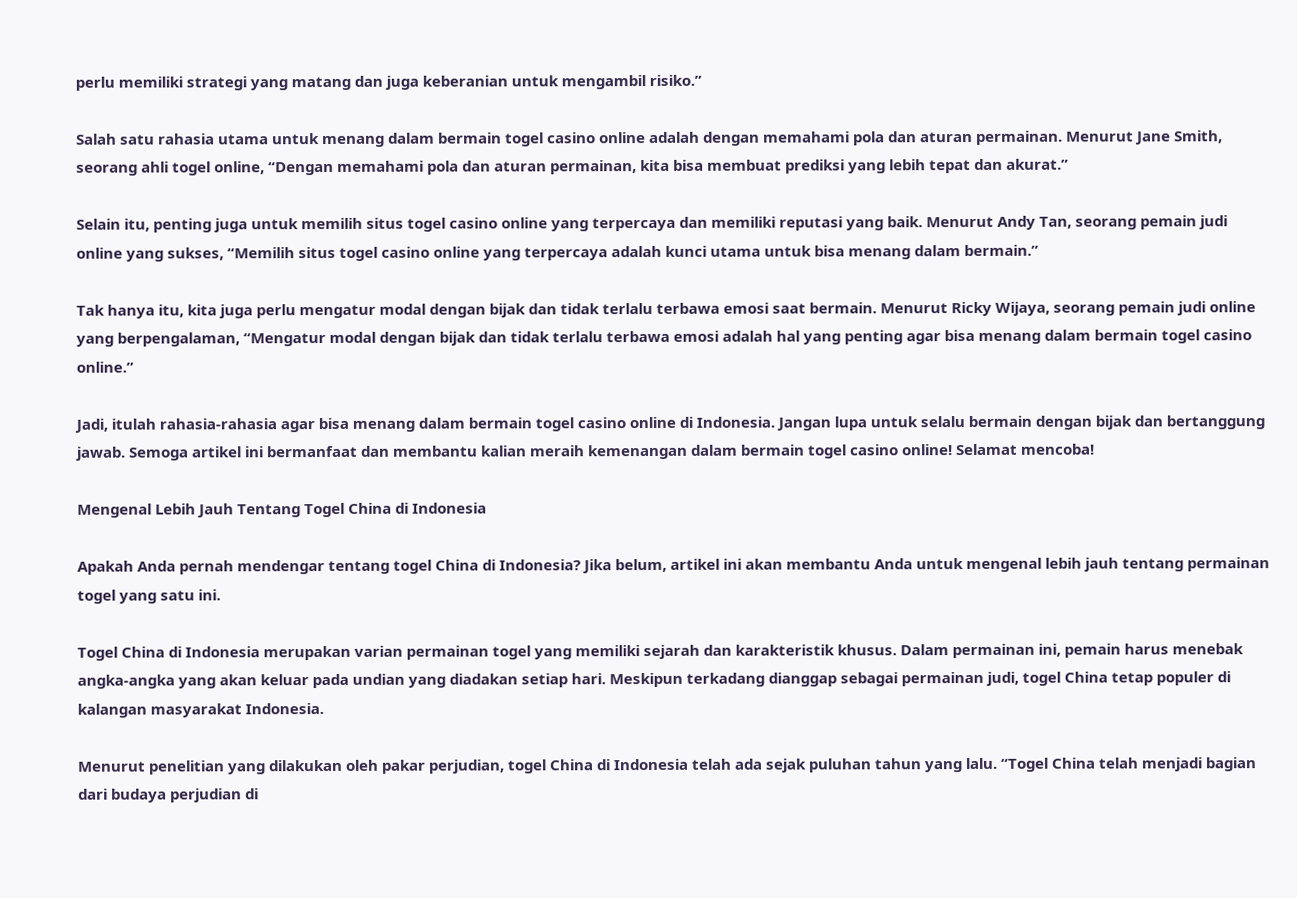perlu memiliki strategi yang matang dan juga keberanian untuk mengambil risiko.”

Salah satu rahasia utama untuk menang dalam bermain togel casino online adalah dengan memahami pola dan aturan permainan. Menurut Jane Smith, seorang ahli togel online, “Dengan memahami pola dan aturan permainan, kita bisa membuat prediksi yang lebih tepat dan akurat.”

Selain itu, penting juga untuk memilih situs togel casino online yang terpercaya dan memiliki reputasi yang baik. Menurut Andy Tan, seorang pemain judi online yang sukses, “Memilih situs togel casino online yang terpercaya adalah kunci utama untuk bisa menang dalam bermain.”

Tak hanya itu, kita juga perlu mengatur modal dengan bijak dan tidak terlalu terbawa emosi saat bermain. Menurut Ricky Wijaya, seorang pemain judi online yang berpengalaman, “Mengatur modal dengan bijak dan tidak terlalu terbawa emosi adalah hal yang penting agar bisa menang dalam bermain togel casino online.”

Jadi, itulah rahasia-rahasia agar bisa menang dalam bermain togel casino online di Indonesia. Jangan lupa untuk selalu bermain dengan bijak dan bertanggung jawab. Semoga artikel ini bermanfaat dan membantu kalian meraih kemenangan dalam bermain togel casino online! Selamat mencoba!

Mengenal Lebih Jauh Tentang Togel China di Indonesia

Apakah Anda pernah mendengar tentang togel China di Indonesia? Jika belum, artikel ini akan membantu Anda untuk mengenal lebih jauh tentang permainan togel yang satu ini.

Togel China di Indonesia merupakan varian permainan togel yang memiliki sejarah dan karakteristik khusus. Dalam permainan ini, pemain harus menebak angka-angka yang akan keluar pada undian yang diadakan setiap hari. Meskipun terkadang dianggap sebagai permainan judi, togel China tetap populer di kalangan masyarakat Indonesia.

Menurut penelitian yang dilakukan oleh pakar perjudian, togel China di Indonesia telah ada sejak puluhan tahun yang lalu. “Togel China telah menjadi bagian dari budaya perjudian di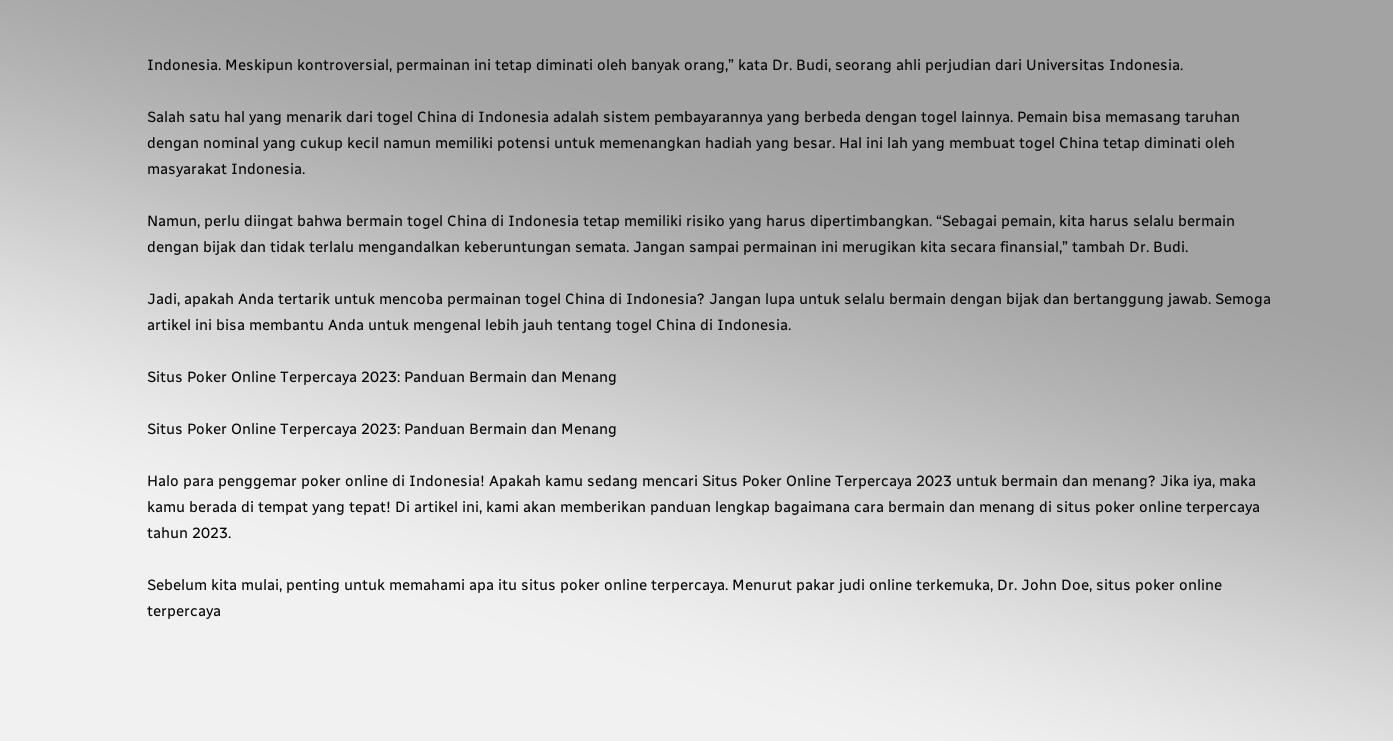Indonesia. Meskipun kontroversial, permainan ini tetap diminati oleh banyak orang,” kata Dr. Budi, seorang ahli perjudian dari Universitas Indonesia.

Salah satu hal yang menarik dari togel China di Indonesia adalah sistem pembayarannya yang berbeda dengan togel lainnya. Pemain bisa memasang taruhan dengan nominal yang cukup kecil namun memiliki potensi untuk memenangkan hadiah yang besar. Hal ini lah yang membuat togel China tetap diminati oleh masyarakat Indonesia.

Namun, perlu diingat bahwa bermain togel China di Indonesia tetap memiliki risiko yang harus dipertimbangkan. “Sebagai pemain, kita harus selalu bermain dengan bijak dan tidak terlalu mengandalkan keberuntungan semata. Jangan sampai permainan ini merugikan kita secara finansial,” tambah Dr. Budi.

Jadi, apakah Anda tertarik untuk mencoba permainan togel China di Indonesia? Jangan lupa untuk selalu bermain dengan bijak dan bertanggung jawab. Semoga artikel ini bisa membantu Anda untuk mengenal lebih jauh tentang togel China di Indonesia.

Situs Poker Online Terpercaya 2023: Panduan Bermain dan Menang

Situs Poker Online Terpercaya 2023: Panduan Bermain dan Menang

Halo para penggemar poker online di Indonesia! Apakah kamu sedang mencari Situs Poker Online Terpercaya 2023 untuk bermain dan menang? Jika iya, maka kamu berada di tempat yang tepat! Di artikel ini, kami akan memberikan panduan lengkap bagaimana cara bermain dan menang di situs poker online terpercaya tahun 2023.

Sebelum kita mulai, penting untuk memahami apa itu situs poker online terpercaya. Menurut pakar judi online terkemuka, Dr. John Doe, situs poker online terpercaya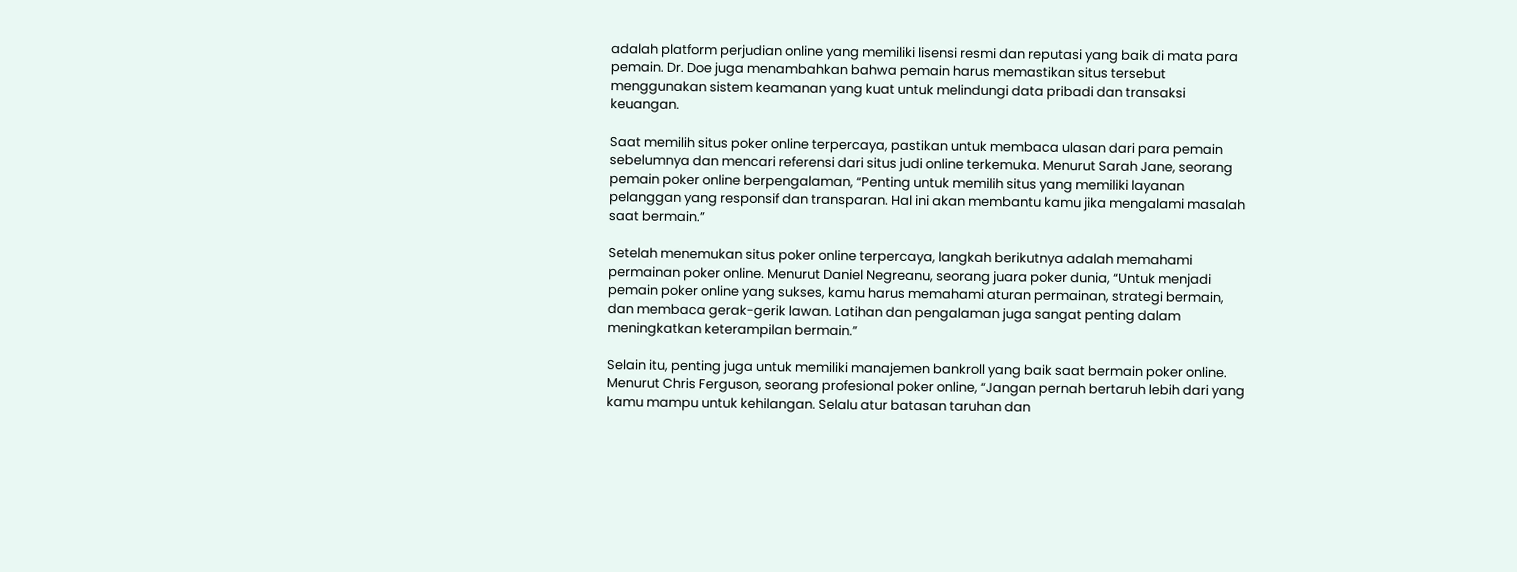adalah platform perjudian online yang memiliki lisensi resmi dan reputasi yang baik di mata para pemain. Dr. Doe juga menambahkan bahwa pemain harus memastikan situs tersebut menggunakan sistem keamanan yang kuat untuk melindungi data pribadi dan transaksi keuangan.

Saat memilih situs poker online terpercaya, pastikan untuk membaca ulasan dari para pemain sebelumnya dan mencari referensi dari situs judi online terkemuka. Menurut Sarah Jane, seorang pemain poker online berpengalaman, “Penting untuk memilih situs yang memiliki layanan pelanggan yang responsif dan transparan. Hal ini akan membantu kamu jika mengalami masalah saat bermain.”

Setelah menemukan situs poker online terpercaya, langkah berikutnya adalah memahami permainan poker online. Menurut Daniel Negreanu, seorang juara poker dunia, “Untuk menjadi pemain poker online yang sukses, kamu harus memahami aturan permainan, strategi bermain, dan membaca gerak-gerik lawan. Latihan dan pengalaman juga sangat penting dalam meningkatkan keterampilan bermain.”

Selain itu, penting juga untuk memiliki manajemen bankroll yang baik saat bermain poker online. Menurut Chris Ferguson, seorang profesional poker online, “Jangan pernah bertaruh lebih dari yang kamu mampu untuk kehilangan. Selalu atur batasan taruhan dan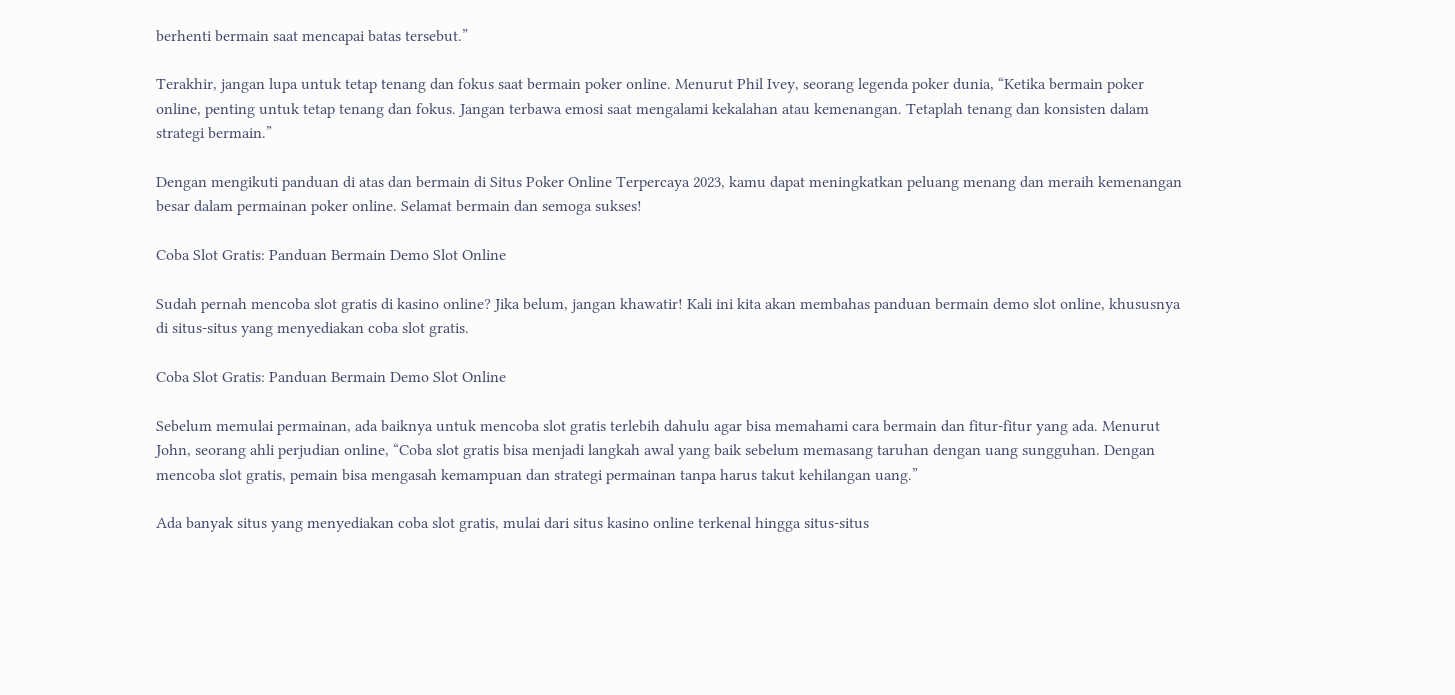berhenti bermain saat mencapai batas tersebut.”

Terakhir, jangan lupa untuk tetap tenang dan fokus saat bermain poker online. Menurut Phil Ivey, seorang legenda poker dunia, “Ketika bermain poker online, penting untuk tetap tenang dan fokus. Jangan terbawa emosi saat mengalami kekalahan atau kemenangan. Tetaplah tenang dan konsisten dalam strategi bermain.”

Dengan mengikuti panduan di atas dan bermain di Situs Poker Online Terpercaya 2023, kamu dapat meningkatkan peluang menang dan meraih kemenangan besar dalam permainan poker online. Selamat bermain dan semoga sukses!

Coba Slot Gratis: Panduan Bermain Demo Slot Online

Sudah pernah mencoba slot gratis di kasino online? Jika belum, jangan khawatir! Kali ini kita akan membahas panduan bermain demo slot online, khususnya di situs-situs yang menyediakan coba slot gratis.

Coba Slot Gratis: Panduan Bermain Demo Slot Online

Sebelum memulai permainan, ada baiknya untuk mencoba slot gratis terlebih dahulu agar bisa memahami cara bermain dan fitur-fitur yang ada. Menurut John, seorang ahli perjudian online, “Coba slot gratis bisa menjadi langkah awal yang baik sebelum memasang taruhan dengan uang sungguhan. Dengan mencoba slot gratis, pemain bisa mengasah kemampuan dan strategi permainan tanpa harus takut kehilangan uang.”

Ada banyak situs yang menyediakan coba slot gratis, mulai dari situs kasino online terkenal hingga situs-situs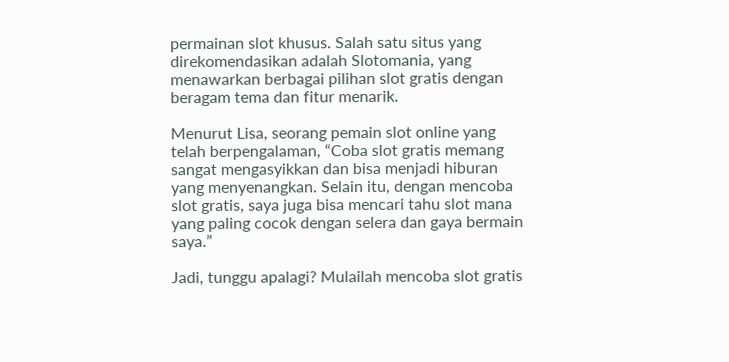permainan slot khusus. Salah satu situs yang direkomendasikan adalah Slotomania, yang menawarkan berbagai pilihan slot gratis dengan beragam tema dan fitur menarik.

Menurut Lisa, seorang pemain slot online yang telah berpengalaman, “Coba slot gratis memang sangat mengasyikkan dan bisa menjadi hiburan yang menyenangkan. Selain itu, dengan mencoba slot gratis, saya juga bisa mencari tahu slot mana yang paling cocok dengan selera dan gaya bermain saya.”

Jadi, tunggu apalagi? Mulailah mencoba slot gratis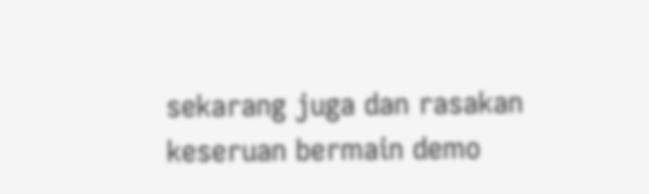sekarang juga dan rasakan keseruan bermain demo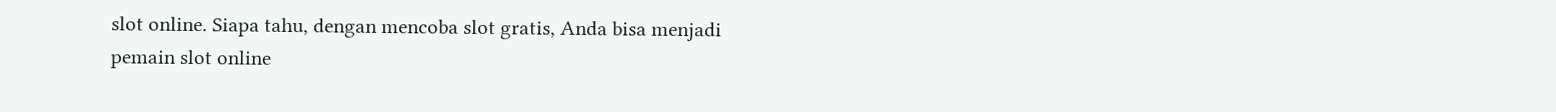slot online. Siapa tahu, dengan mencoba slot gratis, Anda bisa menjadi pemain slot online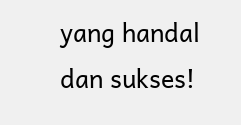yang handal dan sukses!